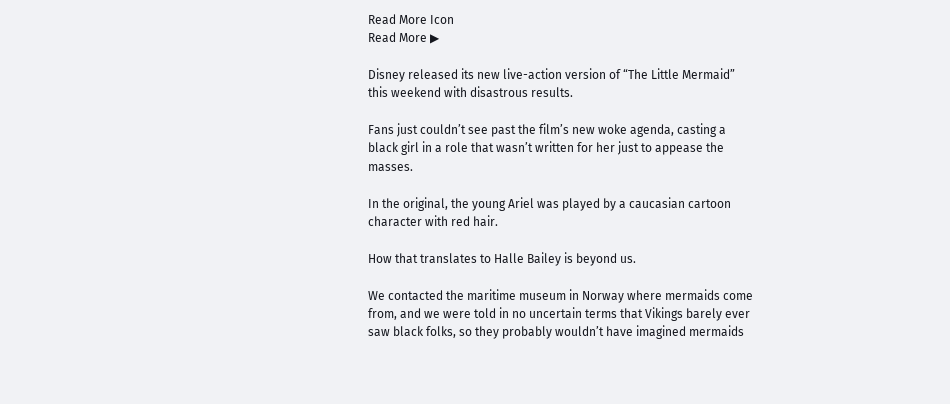Read More Icon
Read More ▶

Disney released its new live-action version of “The Little Mermaid” this weekend with disastrous results.

Fans just couldn’t see past the film’s new woke agenda, casting a black girl in a role that wasn’t written for her just to appease the masses.

In the original, the young Ariel was played by a caucasian cartoon character with red hair.

How that translates to Halle Bailey is beyond us.

We contacted the maritime museum in Norway where mermaids come from, and we were told in no uncertain terms that Vikings barely ever saw black folks, so they probably wouldn’t have imagined mermaids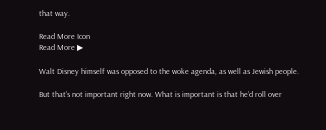that way.

Read More Icon
Read More ▶

Walt Disney himself was opposed to the woke agenda, as well as Jewish people.

But that’s not important right now. What is important is that he’d roll over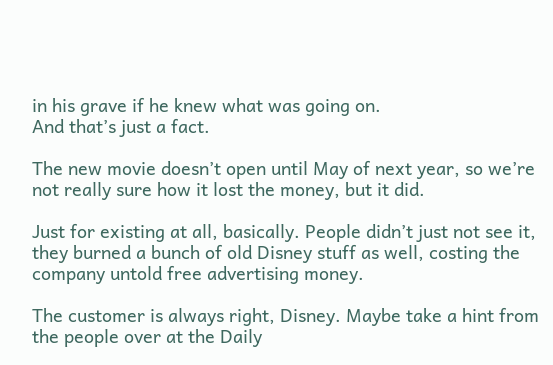in his grave if he knew what was going on.
And that’s just a fact.

The new movie doesn’t open until May of next year, so we’re not really sure how it lost the money, but it did.

Just for existing at all, basically. People didn’t just not see it, they burned a bunch of old Disney stuff as well, costing the company untold free advertising money.

The customer is always right, Disney. Maybe take a hint from the people over at the Daily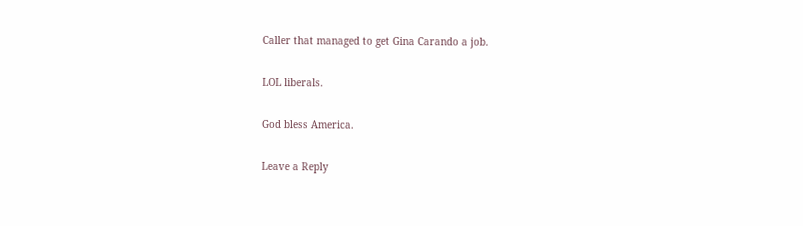Caller that managed to get Gina Carando a job.

LOL liberals.

God bless America.

Leave a Reply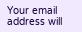Your email address will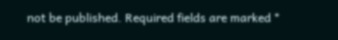not be published. Required fields are marked *